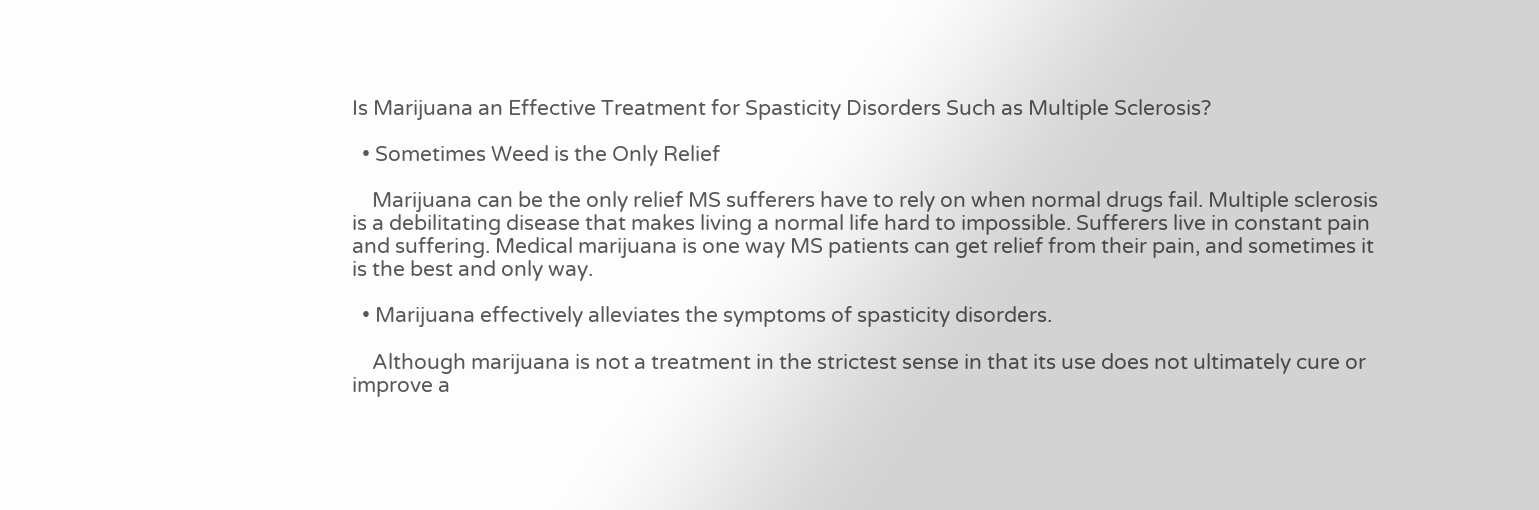Is Marijuana an Effective Treatment for Spasticity Disorders Such as Multiple Sclerosis?

  • Sometimes Weed is the Only Relief

    Marijuana can be the only relief MS sufferers have to rely on when normal drugs fail. Multiple sclerosis is a debilitating disease that makes living a normal life hard to impossible. Sufferers live in constant pain and suffering. Medical marijuana is one way MS patients can get relief from their pain, and sometimes it is the best and only way.

  • Marijuana effectively alleviates the symptoms of spasticity disorders.

    Although marijuana is not a treatment in the strictest sense in that its use does not ultimately cure or improve a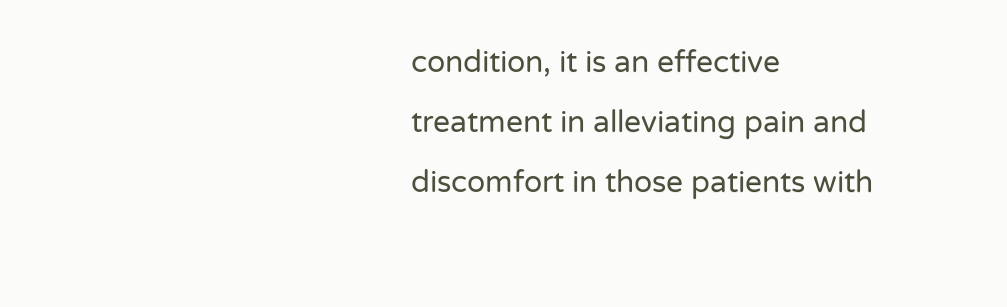condition, it is an effective treatment in alleviating pain and discomfort in those patients with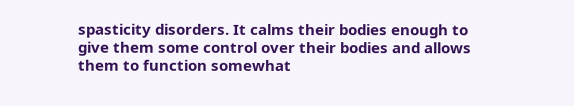spasticity disorders. It calms their bodies enough to give them some control over their bodies and allows them to function somewhat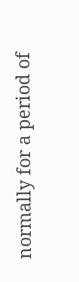normally for a period of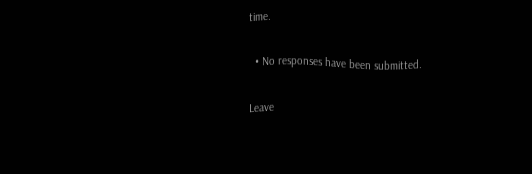time.

  • No responses have been submitted.

Leave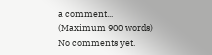a comment...
(Maximum 900 words)
No comments yet.